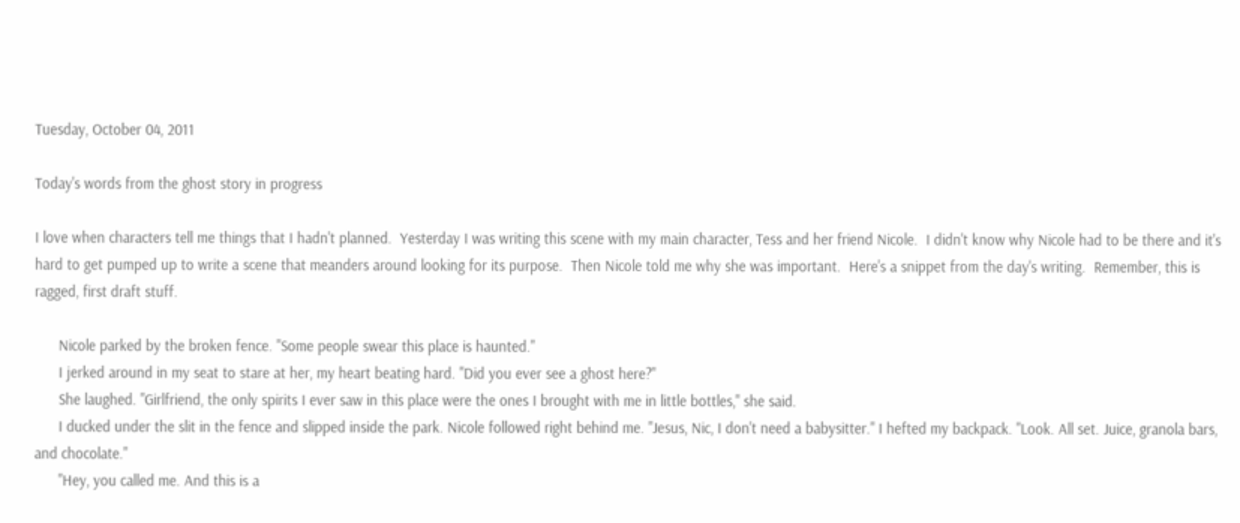Tuesday, October 04, 2011

Today's words from the ghost story in progress

I love when characters tell me things that I hadn't planned.  Yesterday I was writing this scene with my main character, Tess and her friend Nicole.  I didn't know why Nicole had to be there and it's hard to get pumped up to write a scene that meanders around looking for its purpose.  Then Nicole told me why she was important.  Here's a snippet from the day's writing.  Remember, this is ragged, first draft stuff.

      Nicole parked by the broken fence. "Some people swear this place is haunted."
      I jerked around in my seat to stare at her, my heart beating hard. "Did you ever see a ghost here?"
      She laughed. "Girlfriend, the only spirits I ever saw in this place were the ones I brought with me in little bottles," she said.
      I ducked under the slit in the fence and slipped inside the park. Nicole followed right behind me. "Jesus, Nic, I don't need a babysitter." I hefted my backpack. "Look. All set. Juice, granola bars, and chocolate."
      "Hey, you called me. And this is a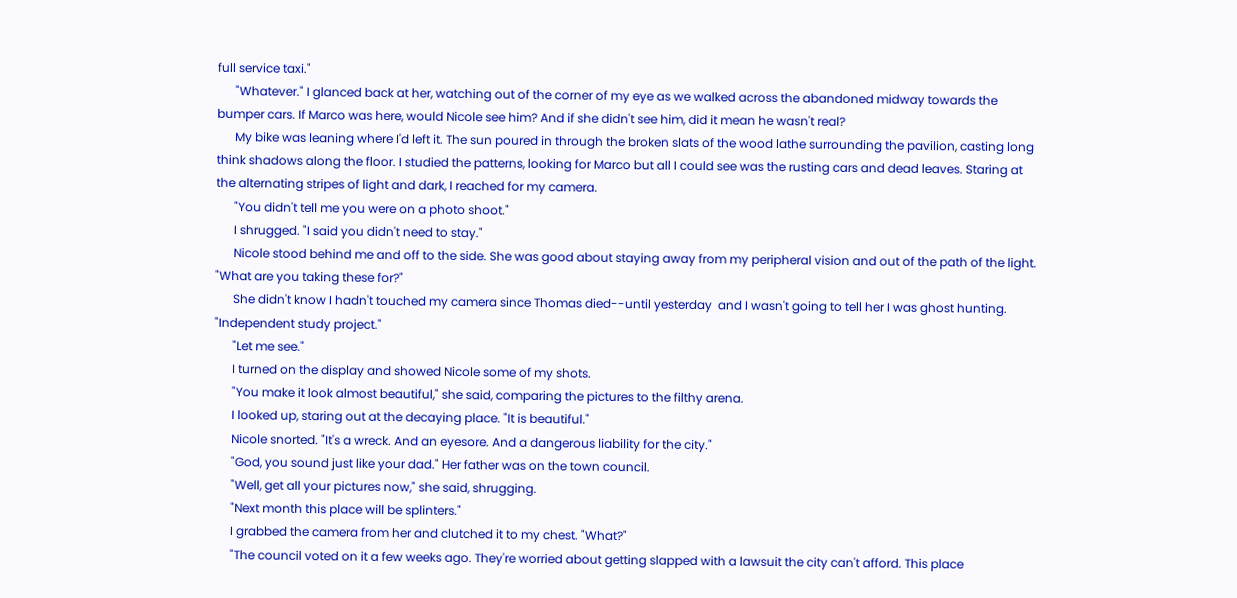full service taxi."
      "Whatever." I glanced back at her, watching out of the corner of my eye as we walked across the abandoned midway towards the bumper cars. If Marco was here, would Nicole see him? And if she didn't see him, did it mean he wasn't real?
      My bike was leaning where I'd left it. The sun poured in through the broken slats of the wood lathe surrounding the pavilion, casting long think shadows along the floor. I studied the patterns, looking for Marco but all I could see was the rusting cars and dead leaves. Staring at the alternating stripes of light and dark, I reached for my camera.
      "You didn't tell me you were on a photo shoot."
      I shrugged. "I said you didn't need to stay."
      Nicole stood behind me and off to the side. She was good about staying away from my peripheral vision and out of the path of the light. "What are you taking these for?"
      She didn't know I hadn't touched my camera since Thomas died--until yesterday  and I wasn't going to tell her I was ghost hunting. "Independent study project."
      "Let me see."
      I turned on the display and showed Nicole some of my shots.
      "You make it look almost beautiful," she said, comparing the pictures to the filthy arena.
      I looked up, staring out at the decaying place. "It is beautiful."
      Nicole snorted. "It's a wreck. And an eyesore. And a dangerous liability for the city."
      "God, you sound just like your dad." Her father was on the town council.
      "Well, get all your pictures now," she said, shrugging.
      "Next month this place will be splinters."
      I grabbed the camera from her and clutched it to my chest. "What?"
      "The council voted on it a few weeks ago. They're worried about getting slapped with a lawsuit the city can't afford. This place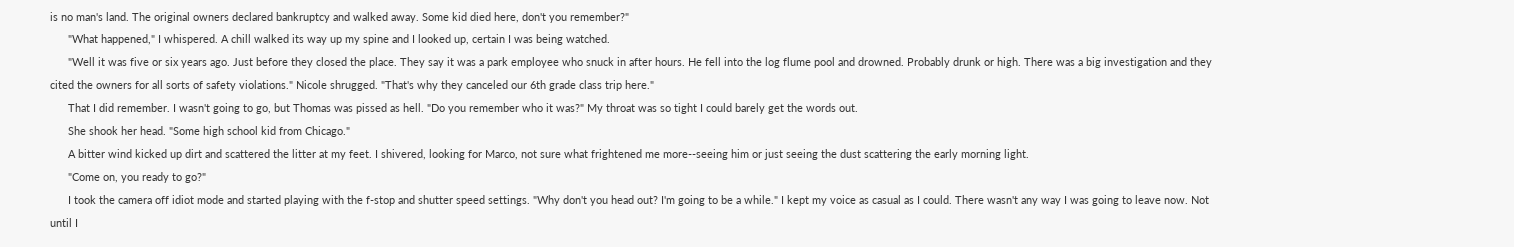is no man's land. The original owners declared bankruptcy and walked away. Some kid died here, don't you remember?"
      "What happened," I whispered. A chill walked its way up my spine and I looked up, certain I was being watched.
      "Well it was five or six years ago. Just before they closed the place. They say it was a park employee who snuck in after hours. He fell into the log flume pool and drowned. Probably drunk or high. There was a big investigation and they cited the owners for all sorts of safety violations." Nicole shrugged. "That's why they canceled our 6th grade class trip here."
      That I did remember. I wasn't going to go, but Thomas was pissed as hell. "Do you remember who it was?" My throat was so tight I could barely get the words out.
      She shook her head. "Some high school kid from Chicago."
      A bitter wind kicked up dirt and scattered the litter at my feet. I shivered, looking for Marco, not sure what frightened me more--seeing him or just seeing the dust scattering the early morning light.
      "Come on, you ready to go?"
      I took the camera off idiot mode and started playing with the f-stop and shutter speed settings. "Why don't you head out? I'm going to be a while." I kept my voice as casual as I could. There wasn't any way I was going to leave now. Not until I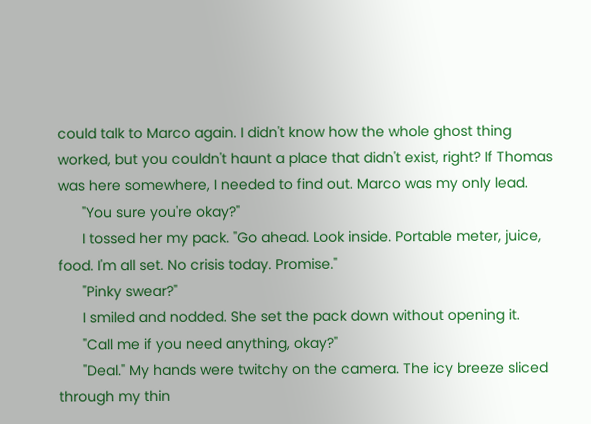could talk to Marco again. I didn't know how the whole ghost thing worked, but you couldn't haunt a place that didn't exist, right? If Thomas was here somewhere, I needed to find out. Marco was my only lead.
      "You sure you're okay?"
      I tossed her my pack. "Go ahead. Look inside. Portable meter, juice, food. I'm all set. No crisis today. Promise."
      "Pinky swear?"
      I smiled and nodded. She set the pack down without opening it.
      "Call me if you need anything, okay?"
      "Deal." My hands were twitchy on the camera. The icy breeze sliced through my thin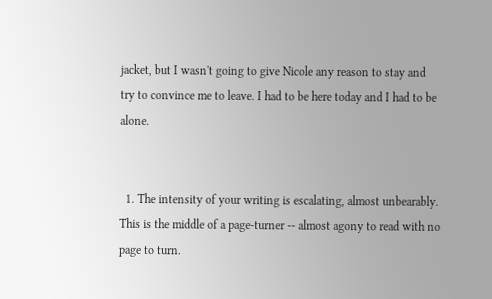jacket, but I wasn't going to give Nicole any reason to stay and try to convince me to leave. I had to be here today and I had to be alone.


  1. The intensity of your writing is escalating, almost unbearably. This is the middle of a page-turner -- almost agony to read with no page to turn.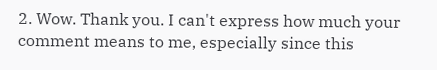2. Wow. Thank you. I can't express how much your comment means to me, especially since this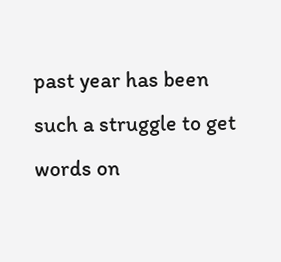past year has been such a struggle to get words on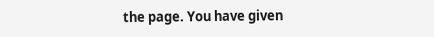the page. You have given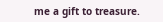me a gift to treasure.